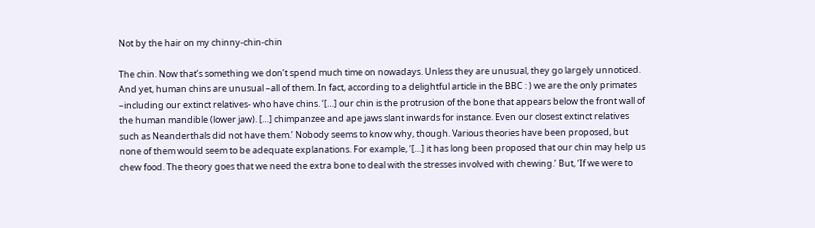Not by the hair on my chinny-chin-chin

The chin. Now that’s something we don’t spend much time on nowadays. Unless they are unusual, they go largely unnoticed. And yet, human chins are unusual –all of them. In fact, according to a delightful article in the BBC : ) we are the only primates –including our extinct relatives- who have chins. ‘[…] our chin is the protrusion of the bone that appears below the front wall of the human mandible (lower jaw). […] chimpanzee and ape jaws slant inwards for instance. Even our closest extinct relatives such as Neanderthals did not have them.’ Nobody seems to know why, though. Various theories have been proposed, but none of them would seem to be adequate explanations. For example, ‘[…] it has long been proposed that our chin may help us chew food. The theory goes that we need the extra bone to deal with the stresses involved with chewing.’ But, ‘If we were to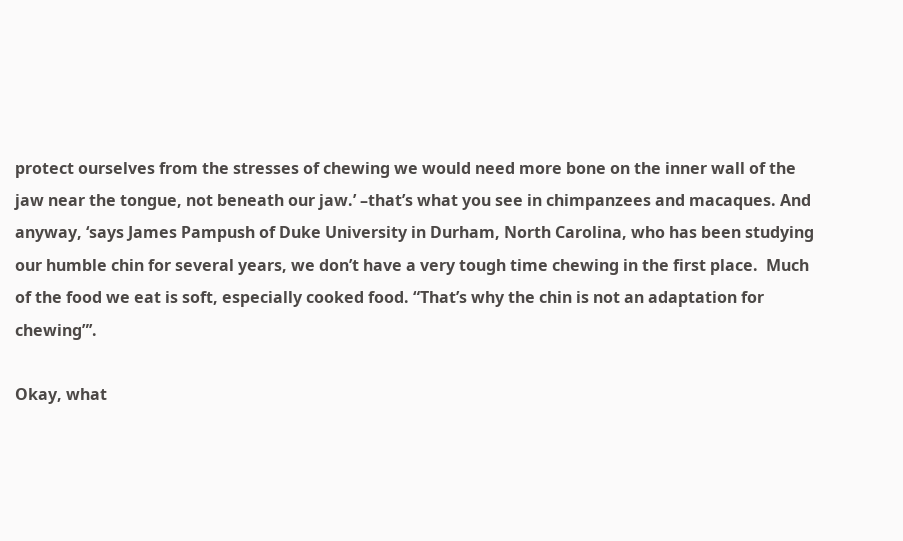protect ourselves from the stresses of chewing we would need more bone on the inner wall of the jaw near the tongue, not beneath our jaw.’ –that’s what you see in chimpanzees and macaques. And anyway, ‘says James Pampush of Duke University in Durham, North Carolina, who has been studying our humble chin for several years, we don’t have a very tough time chewing in the first place.  Much of the food we eat is soft, especially cooked food. “That’s why the chin is not an adaptation for chewing”’.

Okay, what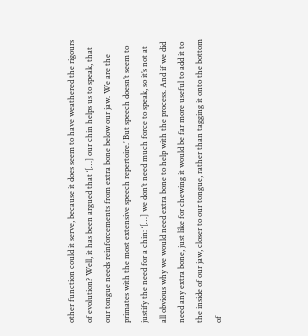other function could it serve, because it does seem to have weathered the rigours of evolution? Well, it has been argued that ‘[…] our chin helps us to speak, that our tongue needs reinforcements from extra bone below our jaw. We are the primates with the most extensive speech repertoire.’ But speech doesn’t seem to justify the need for a chin: ‘[…] we don’t need much force to speak, so it’s not at all obvious why we would need extra bone to help with the process. And if we did need any extra bone, just like for chewing it would be far more useful to add it to the inside of our jaw, closer to our tongue, rather than tagging it onto the bottom of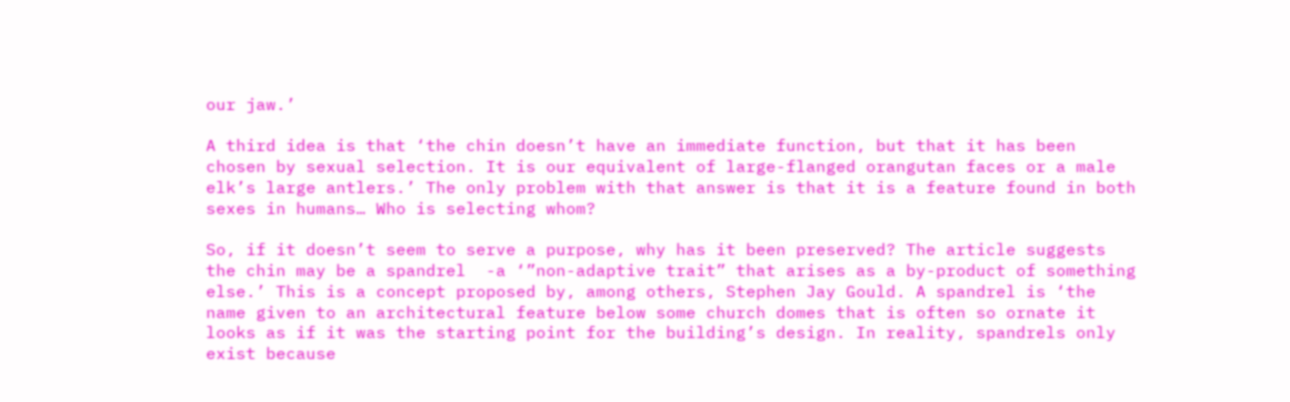our jaw.’

A third idea is that ‘the chin doesn’t have an immediate function, but that it has been chosen by sexual selection. It is our equivalent of large-flanged orangutan faces or a male elk’s large antlers.’ The only problem with that answer is that it is a feature found in both sexes in humans… Who is selecting whom?

So, if it doesn’t seem to serve a purpose, why has it been preserved? The article suggests the chin may be a spandrel  -a ‘”non-adaptive trait” that arises as a by-product of something else.’ This is a concept proposed by, among others, Stephen Jay Gould. A spandrel is ‘the name given to an architectural feature below some church domes that is often so ornate it looks as if it was the starting point for the building’s design. In reality, spandrels only exist because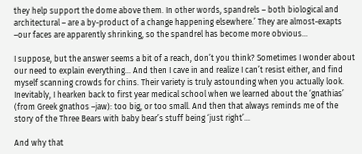they help support the dome above them. In other words, spandrels – both biological and architectural – are a by-product of a change happening elsewhere.’ They are almost-exapts –our faces are apparently shrinking, so the spandrel has become more obvious…

I suppose, but the answer seems a bit of a reach, don’t you think? Sometimes I wonder about our need to explain everything… And then I cave in and realize I can’t resist either, and find myself scanning crowds for chins. Their variety is truly astounding when you actually look. Inevitably, I hearken back to first year medical school when we learned about the ‘gnathias’ (from Greek gnathos –jaw): too big, or too small. And then that always reminds me of the story of the Three Bears with baby bear’s stuff being ‘just right’…

And why that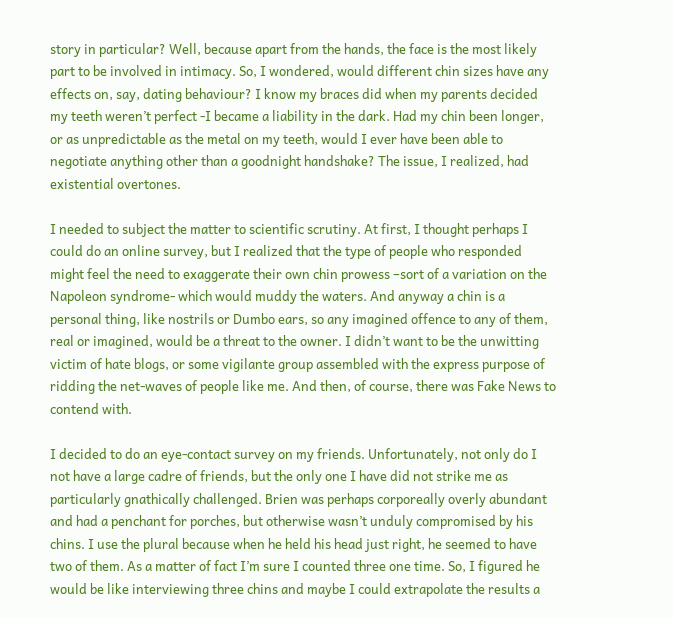story in particular? Well, because apart from the hands, the face is the most likely part to be involved in intimacy. So, I wondered, would different chin sizes have any effects on, say, dating behaviour? I know my braces did when my parents decided my teeth weren’t perfect -I became a liability in the dark. Had my chin been longer, or as unpredictable as the metal on my teeth, would I ever have been able to negotiate anything other than a goodnight handshake? The issue, I realized, had existential overtones.

I needed to subject the matter to scientific scrutiny. At first, I thought perhaps I could do an online survey, but I realized that the type of people who responded might feel the need to exaggerate their own chin prowess –sort of a variation on the Napoleon syndrome- which would muddy the waters. And anyway a chin is a personal thing, like nostrils or Dumbo ears, so any imagined offence to any of them, real or imagined, would be a threat to the owner. I didn’t want to be the unwitting victim of hate blogs, or some vigilante group assembled with the express purpose of ridding the net-waves of people like me. And then, of course, there was Fake News to contend with.

I decided to do an eye-contact survey on my friends. Unfortunately, not only do I not have a large cadre of friends, but the only one I have did not strike me as particularly gnathically challenged. Brien was perhaps corporeally overly abundant and had a penchant for porches, but otherwise wasn’t unduly compromised by his chins. I use the plural because when he held his head just right, he seemed to have two of them. As a matter of fact I’m sure I counted three one time. So, I figured he would be like interviewing three chins and maybe I could extrapolate the results a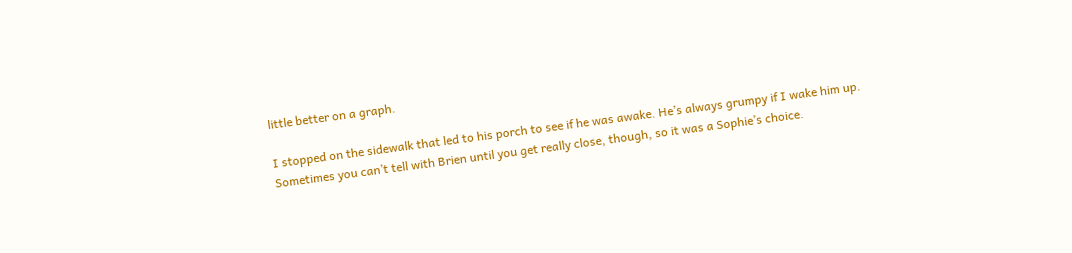little better on a graph.

I stopped on the sidewalk that led to his porch to see if he was awake. He’s always grumpy if I wake him up. Sometimes you can’t tell with Brien until you get really close, though, so it was a Sophie’s choice.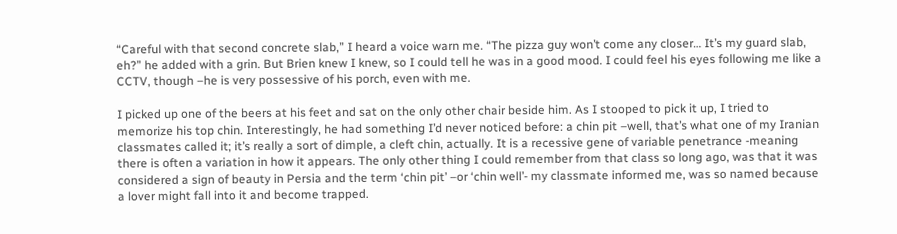“Careful with that second concrete slab,” I heard a voice warn me. “The pizza guy won’t come any closer… It’s my guard slab, eh?” he added with a grin. But Brien knew I knew, so I could tell he was in a good mood. I could feel his eyes following me like a CCTV, though –he is very possessive of his porch, even with me.

I picked up one of the beers at his feet and sat on the only other chair beside him. As I stooped to pick it up, I tried to memorize his top chin. Interestingly, he had something I’d never noticed before: a chin pit –well, that’s what one of my Iranian classmates called it; it’s really a sort of dimple, a cleft chin, actually. It is a recessive gene of variable penetrance -meaning there is often a variation in how it appears. The only other thing I could remember from that class so long ago, was that it was considered a sign of beauty in Persia and the term ‘chin pit’ –or ‘chin well’- my classmate informed me, was so named because a lover might fall into it and become trapped.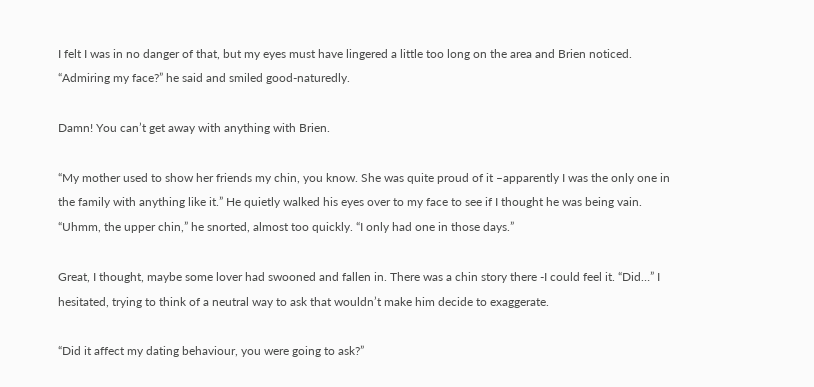I felt I was in no danger of that, but my eyes must have lingered a little too long on the area and Brien noticed. “Admiring my face?” he said and smiled good-naturedly.

Damn! You can’t get away with anything with Brien.

“My mother used to show her friends my chin, you know. She was quite proud of it –apparently I was the only one in the family with anything like it.” He quietly walked his eyes over to my face to see if I thought he was being vain. “Uhmm, the upper chin,” he snorted, almost too quickly. “I only had one in those days.”

Great, I thought, maybe some lover had swooned and fallen in. There was a chin story there -I could feel it. “Did…” I hesitated, trying to think of a neutral way to ask that wouldn’t make him decide to exaggerate.

“Did it affect my dating behaviour, you were going to ask?”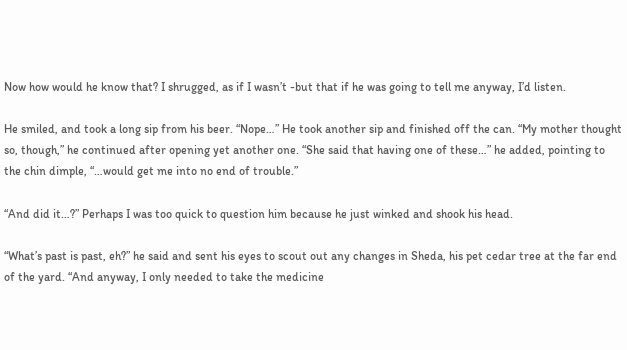Now how would he know that? I shrugged, as if I wasn’t -but that if he was going to tell me anyway, I’d listen.

He smiled, and took a long sip from his beer. “Nope…” He took another sip and finished off the can. “My mother thought so, though,” he continued after opening yet another one. “She said that having one of these…” he added, pointing to the chin dimple, “…would get me into no end of trouble.”

“And did it…?” Perhaps I was too quick to question him because he just winked and shook his head.

“What’s past is past, eh?” he said and sent his eyes to scout out any changes in Sheda, his pet cedar tree at the far end of the yard. “And anyway, I only needed to take the medicine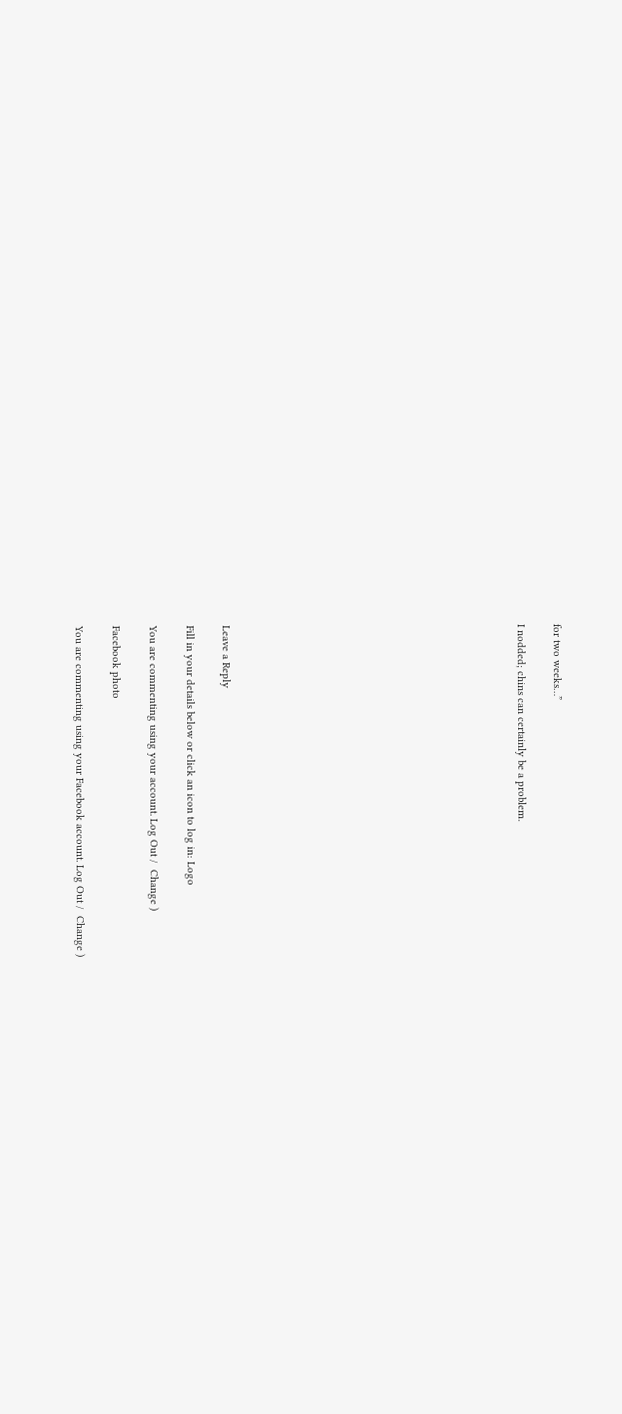for two weeks…”

I nodded; chins can certainly be a problem.















Leave a Reply

Fill in your details below or click an icon to log in: Logo

You are commenting using your account. Log Out /  Change )

Facebook photo

You are commenting using your Facebook account. Log Out /  Change )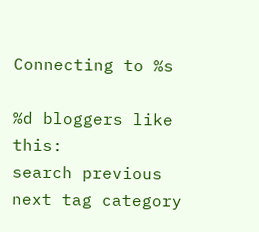Connecting to %s

%d bloggers like this:
search previous next tag category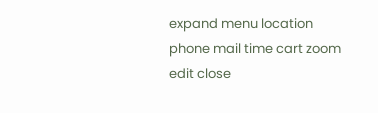expand menu location phone mail time cart zoom edit close